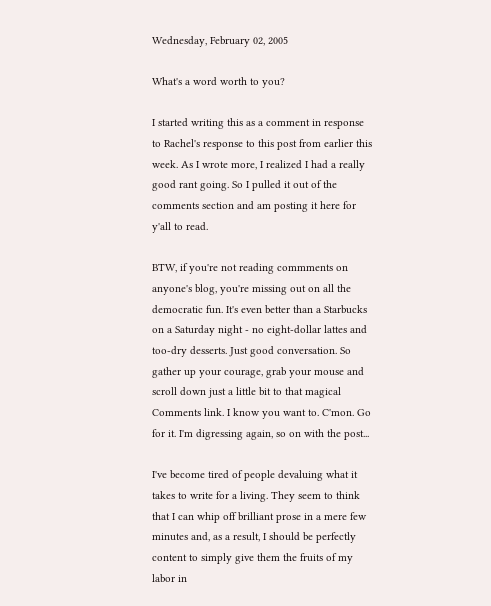Wednesday, February 02, 2005

What's a word worth to you?

I started writing this as a comment in response to Rachel's response to this post from earlier this week. As I wrote more, I realized I had a really good rant going. So I pulled it out of the comments section and am posting it here for y'all to read.

BTW, if you're not reading commments on anyone's blog, you're missing out on all the democratic fun. It's even better than a Starbucks on a Saturday night - no eight-dollar lattes and too-dry desserts. Just good conversation. So gather up your courage, grab your mouse and scroll down just a little bit to that magical Comments link. I know you want to. C'mon. Go for it. I'm digressing again, so on with the post...

I've become tired of people devaluing what it takes to write for a living. They seem to think that I can whip off brilliant prose in a mere few minutes and, as a result, I should be perfectly content to simply give them the fruits of my labor in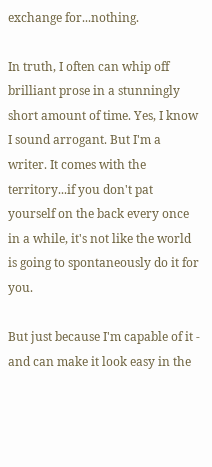exchange for...nothing.

In truth, I often can whip off brilliant prose in a stunningly short amount of time. Yes, I know I sound arrogant. But I'm a writer. It comes with the territory...if you don't pat yourself on the back every once in a while, it's not like the world is going to spontaneously do it for you.

But just because I'm capable of it - and can make it look easy in the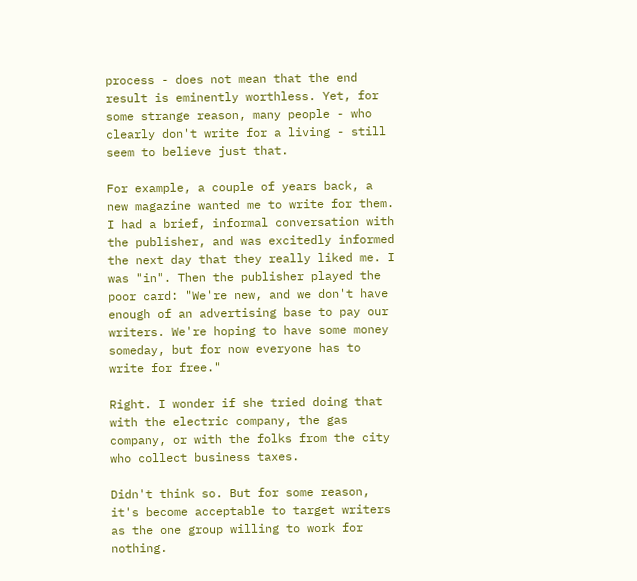process - does not mean that the end result is eminently worthless. Yet, for some strange reason, many people - who clearly don't write for a living - still seem to believe just that.

For example, a couple of years back, a new magazine wanted me to write for them. I had a brief, informal conversation with the publisher, and was excitedly informed the next day that they really liked me. I was "in". Then the publisher played the poor card: "We're new, and we don't have enough of an advertising base to pay our writers. We're hoping to have some money someday, but for now everyone has to write for free."

Right. I wonder if she tried doing that with the electric company, the gas company, or with the folks from the city who collect business taxes.

Didn't think so. But for some reason, it's become acceptable to target writers as the one group willing to work for nothing.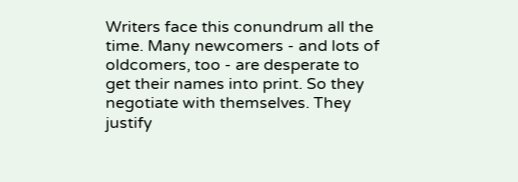Writers face this conundrum all the time. Many newcomers - and lots of oldcomers, too - are desperate to get their names into print. So they negotiate with themselves. They justify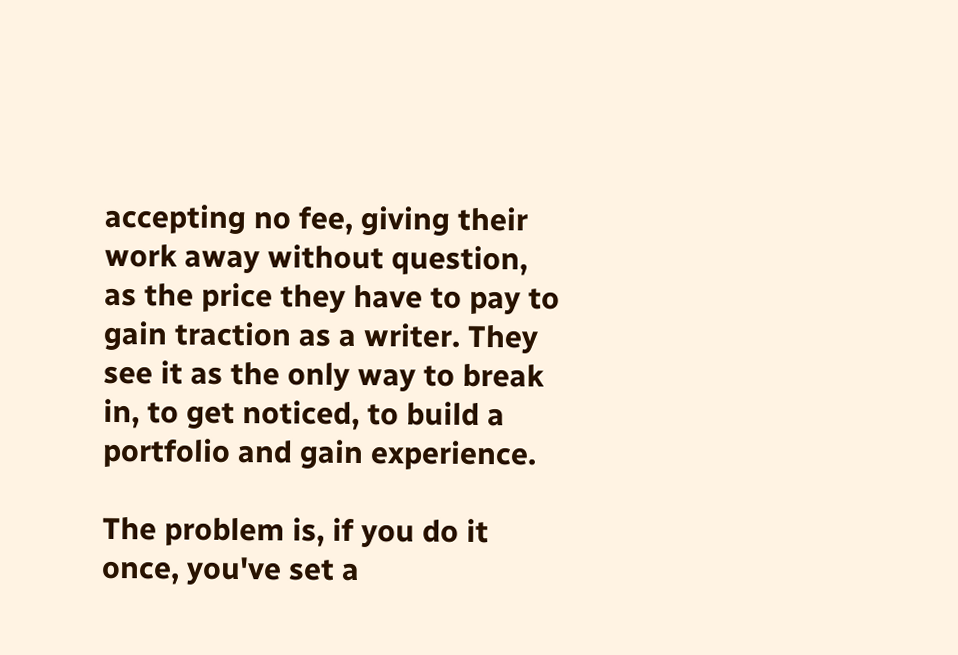accepting no fee, giving their work away without question, as the price they have to pay to gain traction as a writer. They see it as the only way to break in, to get noticed, to build a portfolio and gain experience.

The problem is, if you do it once, you've set a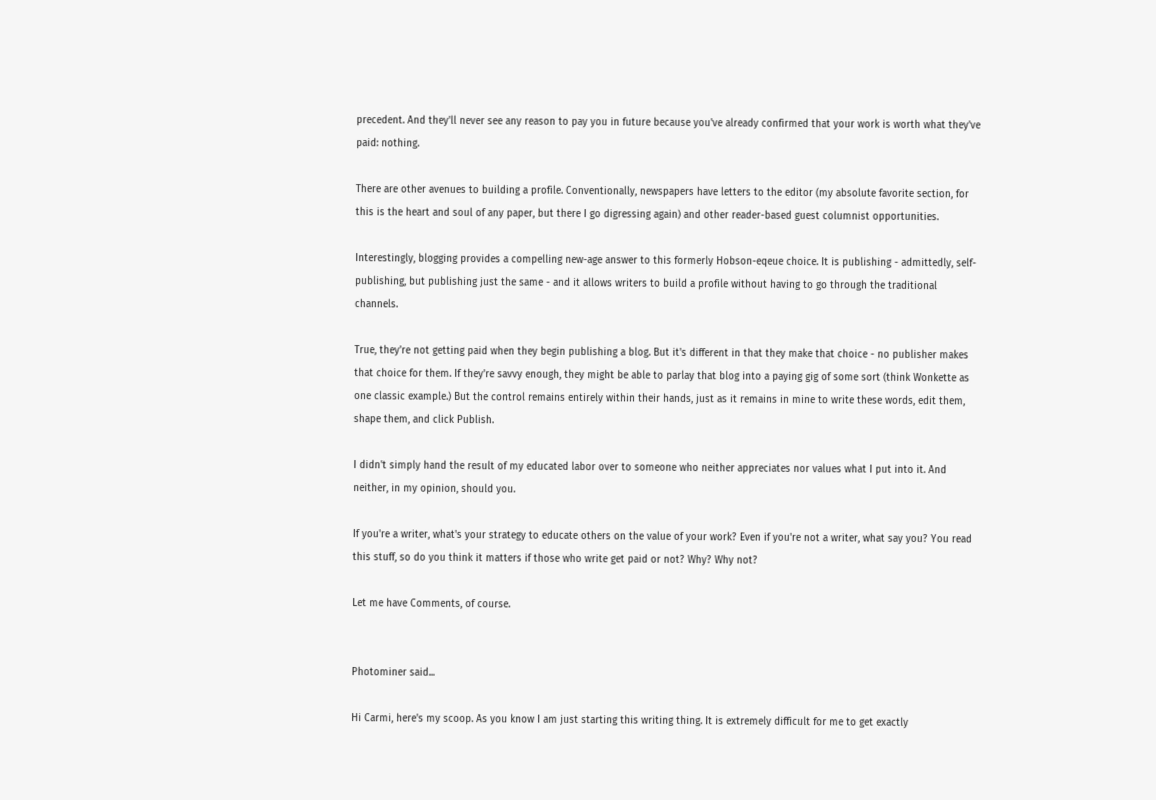precedent. And they'll never see any reason to pay you in future because you've already confirmed that your work is worth what they've paid: nothing.

There are other avenues to building a profile. Conventionally, newspapers have letters to the editor (my absolute favorite section, for this is the heart and soul of any paper, but there I go digressing again) and other reader-based guest columnist opportunities.

Interestingly, blogging provides a compelling new-age answer to this formerly Hobson-eqeue choice. It is publishing - admittedly, self-publishing, but publishing just the same - and it allows writers to build a profile without having to go through the traditional channels.

True, they're not getting paid when they begin publishing a blog. But it's different in that they make that choice - no publisher makes that choice for them. If they're savvy enough, they might be able to parlay that blog into a paying gig of some sort (think Wonkette as one classic example.) But the control remains entirely within their hands, just as it remains in mine to write these words, edit them, shape them, and click Publish.

I didn't simply hand the result of my educated labor over to someone who neither appreciates nor values what I put into it. And neither, in my opinion, should you.

If you're a writer, what's your strategy to educate others on the value of your work? Even if you're not a writer, what say you? You read this stuff, so do you think it matters if those who write get paid or not? Why? Why not?

Let me have Comments, of course.


Photominer said...

Hi Carmi, here's my scoop. As you know I am just starting this writing thing. It is extremely difficult for me to get exactly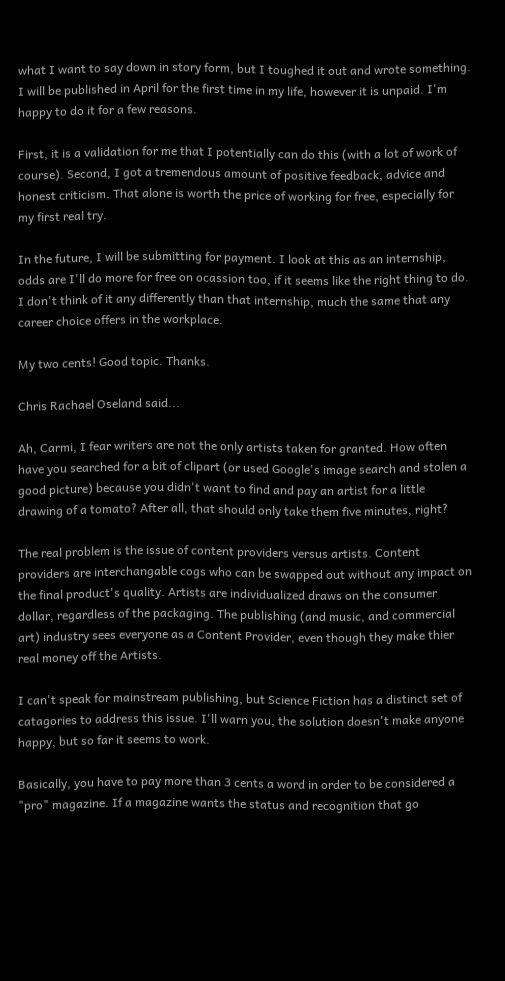what I want to say down in story form, but I toughed it out and wrote something. I will be published in April for the first time in my life, however it is unpaid. I'm happy to do it for a few reasons.

First, it is a validation for me that I potentially can do this (with a lot of work of course). Second, I got a tremendous amount of positive feedback, advice and honest criticism. That alone is worth the price of working for free, especially for my first real try.

In the future, I will be submitting for payment. I look at this as an internship, odds are I'll do more for free on ocassion too, if it seems like the right thing to do. I don't think of it any differently than that internship, much the same that any career choice offers in the workplace.

My two cents! Good topic. Thanks.

Chris Rachael Oseland said...

Ah, Carmi, I fear writers are not the only artists taken for granted. How often have you searched for a bit of clipart (or used Google's image search and stolen a good picture) because you didn't want to find and pay an artist for a little drawing of a tomato? After all, that should only take them five minutes, right?

The real problem is the issue of content providers versus artists. Content providers are interchangable cogs who can be swapped out without any impact on the final product's quality. Artists are individualized draws on the consumer dollar, regardless of the packaging. The publishing (and music, and commercial art) industry sees everyone as a Content Provider, even though they make thier real money off the Artists.

I can't speak for mainstream publishing, but Science Fiction has a distinct set of catagories to address this issue. I'll warn you, the solution doesn't make anyone happy, but so far it seems to work.

Basically, you have to pay more than 3 cents a word in order to be considered a "pro" magazine. If a magazine wants the status and recognition that go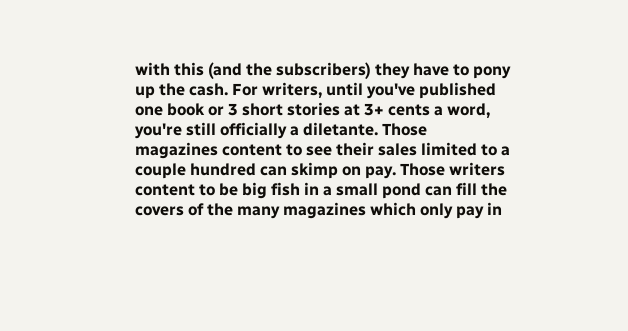with this (and the subscribers) they have to pony up the cash. For writers, until you've published one book or 3 short stories at 3+ cents a word, you're still officially a diletante. Those magazines content to see their sales limited to a couple hundred can skimp on pay. Those writers content to be big fish in a small pond can fill the covers of the many magazines which only pay in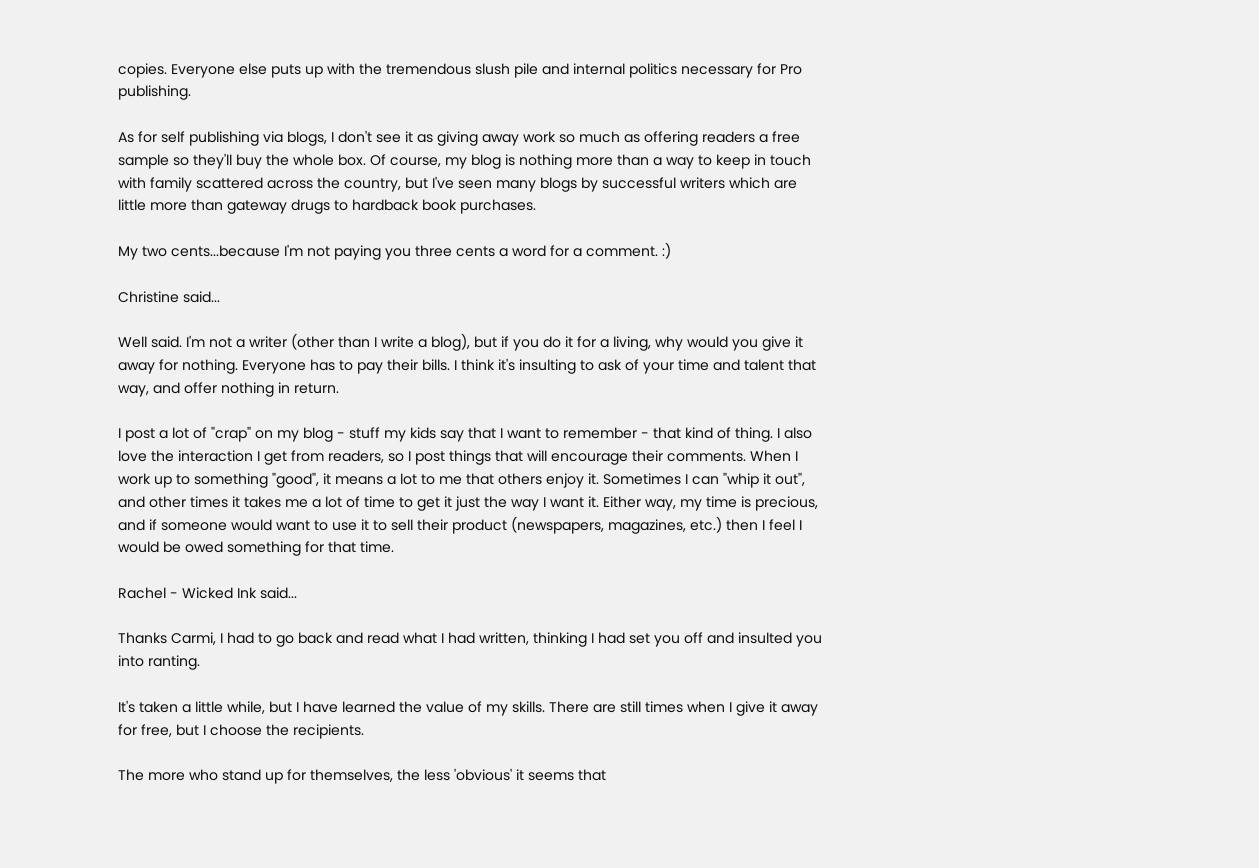copies. Everyone else puts up with the tremendous slush pile and internal politics necessary for Pro publishing.

As for self publishing via blogs, I don't see it as giving away work so much as offering readers a free sample so they'll buy the whole box. Of course, my blog is nothing more than a way to keep in touch with family scattered across the country, but I've seen many blogs by successful writers which are little more than gateway drugs to hardback book purchases.

My two cents...because I'm not paying you three cents a word for a comment. :)

Christine said...

Well said. I'm not a writer (other than I write a blog), but if you do it for a living, why would you give it away for nothing. Everyone has to pay their bills. I think it's insulting to ask of your time and talent that way, and offer nothing in return.

I post a lot of "crap" on my blog - stuff my kids say that I want to remember - that kind of thing. I also love the interaction I get from readers, so I post things that will encourage their comments. When I work up to something "good", it means a lot to me that others enjoy it. Sometimes I can "whip it out", and other times it takes me a lot of time to get it just the way I want it. Either way, my time is precious, and if someone would want to use it to sell their product (newspapers, magazines, etc.) then I feel I would be owed something for that time.

Rachel - Wicked Ink said...

Thanks Carmi, I had to go back and read what I had written, thinking I had set you off and insulted you into ranting.

It's taken a little while, but I have learned the value of my skills. There are still times when I give it away for free, but I choose the recipients.

The more who stand up for themselves, the less 'obvious' it seems that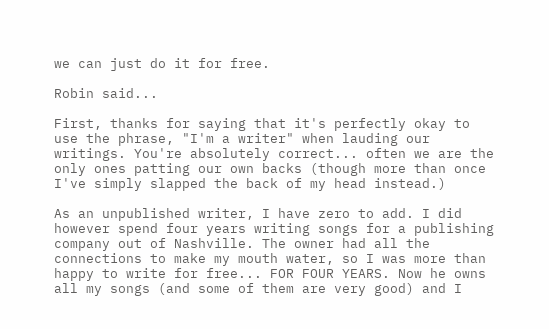we can just do it for free.

Robin said...

First, thanks for saying that it's perfectly okay to use the phrase, "I'm a writer" when lauding our writings. You're absolutely correct... often we are the only ones patting our own backs (though more than once I've simply slapped the back of my head instead.)

As an unpublished writer, I have zero to add. I did however spend four years writing songs for a publishing company out of Nashville. The owner had all the connections to make my mouth water, so I was more than happy to write for free... FOR FOUR YEARS. Now he owns all my songs (and some of them are very good) and I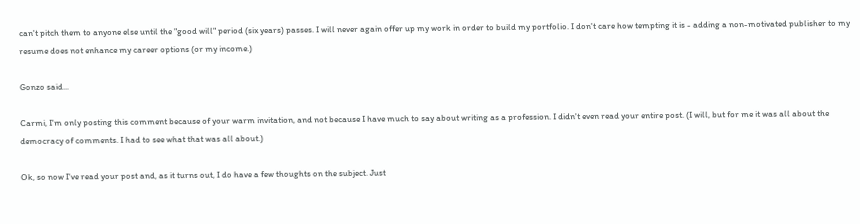can't pitch them to anyone else until the "good will" period (six years) passes. I will never again offer up my work in order to build my portfolio. I don't care how tempting it is - adding a non-motivated publisher to my resume does not enhance my career options (or my income.)

Gonzo said...

Carmi, I'm only posting this comment because of your warm invitation, and not because I have much to say about writing as a profession. I didn't even read your entire post. (I will, but for me it was all about the democracy of comments. I had to see what that was all about.)

Ok, so now I've read your post and, as it turns out, I do have a few thoughts on the subject. Just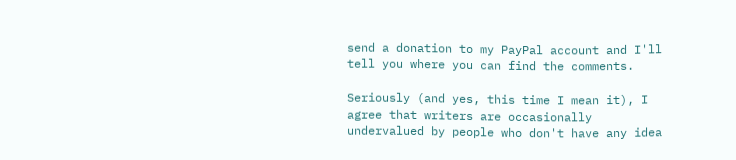send a donation to my PayPal account and I'll tell you where you can find the comments.

Seriously (and yes, this time I mean it), I agree that writers are occasionally undervalued by people who don't have any idea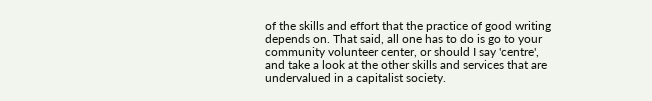of the skills and effort that the practice of good writing depends on. That said, all one has to do is go to your community volunteer center, or should I say 'centre', and take a look at the other skills and services that are undervalued in a capitalist society.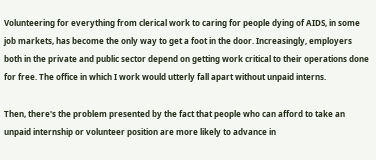Volunteering for everything from clerical work to caring for people dying of AIDS, in some job markets, has become the only way to get a foot in the door. Increasingly, employers both in the private and public sector depend on getting work critical to their operations done for free. The office in which I work would utterly fall apart without unpaid interns.

Then, there's the problem presented by the fact that people who can afford to take an unpaid internship or volunteer position are more likely to advance in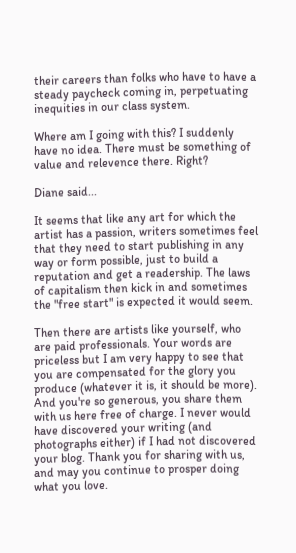their careers than folks who have to have a steady paycheck coming in, perpetuating inequities in our class system.

Where am I going with this? I suddenly have no idea. There must be something of value and relevence there. Right?

Diane said...

It seems that like any art for which the artist has a passion, writers sometimes feel that they need to start publishing in any way or form possible, just to build a reputation and get a readership. The laws of capitalism then kick in and sometimes the "free start" is expected it would seem.

Then there are artists like yourself, who are paid professionals. Your words are priceless but I am very happy to see that you are compensated for the glory you produce (whatever it is, it should be more). And you're so generous, you share them with us here free of charge. I never would have discovered your writing (and photographs either) if I had not discovered your blog. Thank you for sharing with us, and may you continue to prosper doing what you love.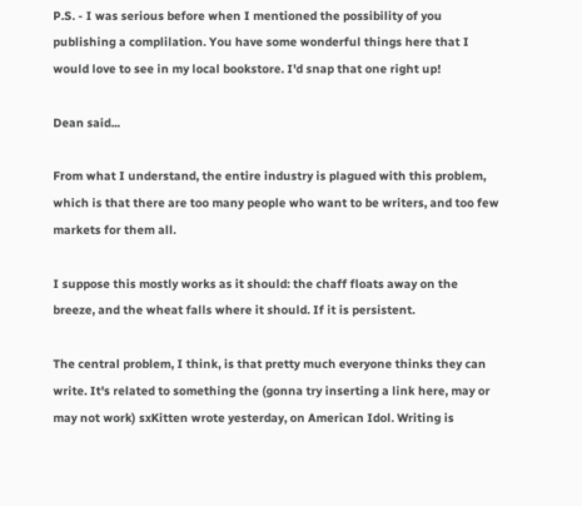P.S. - I was serious before when I mentioned the possibility of you publishing a complilation. You have some wonderful things here that I would love to see in my local bookstore. I'd snap that one right up!

Dean said...

From what I understand, the entire industry is plagued with this problem, which is that there are too many people who want to be writers, and too few markets for them all.

I suppose this mostly works as it should: the chaff floats away on the breeze, and the wheat falls where it should. If it is persistent.

The central problem, I think, is that pretty much everyone thinks they can write. It's related to something the (gonna try inserting a link here, may or may not work) sxKitten wrote yesterday, on American Idol. Writing is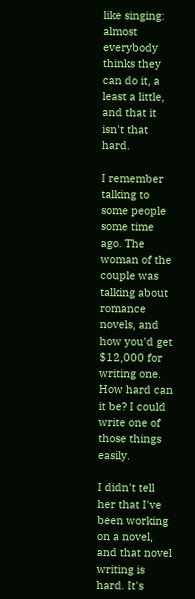like singing: almost everybody thinks they can do it, a least a little, and that it isn't that hard.

I remember talking to some people some time ago. The woman of the couple was talking about romance novels, and how you'd get $12,000 for writing one. How hard can it be? I could write one of those things easily.

I didn't tell her that I've been working on a novel, and that novel writing is hard. It's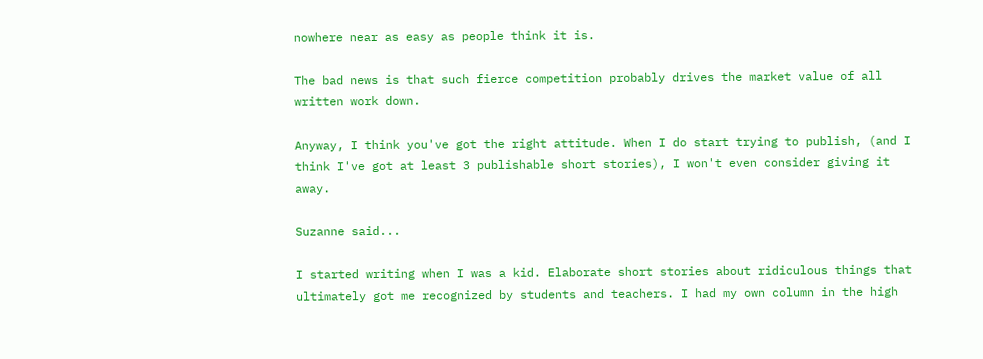nowhere near as easy as people think it is.

The bad news is that such fierce competition probably drives the market value of all written work down.

Anyway, I think you've got the right attitude. When I do start trying to publish, (and I think I've got at least 3 publishable short stories), I won't even consider giving it away.

Suzanne said...

I started writing when I was a kid. Elaborate short stories about ridiculous things that ultimately got me recognized by students and teachers. I had my own column in the high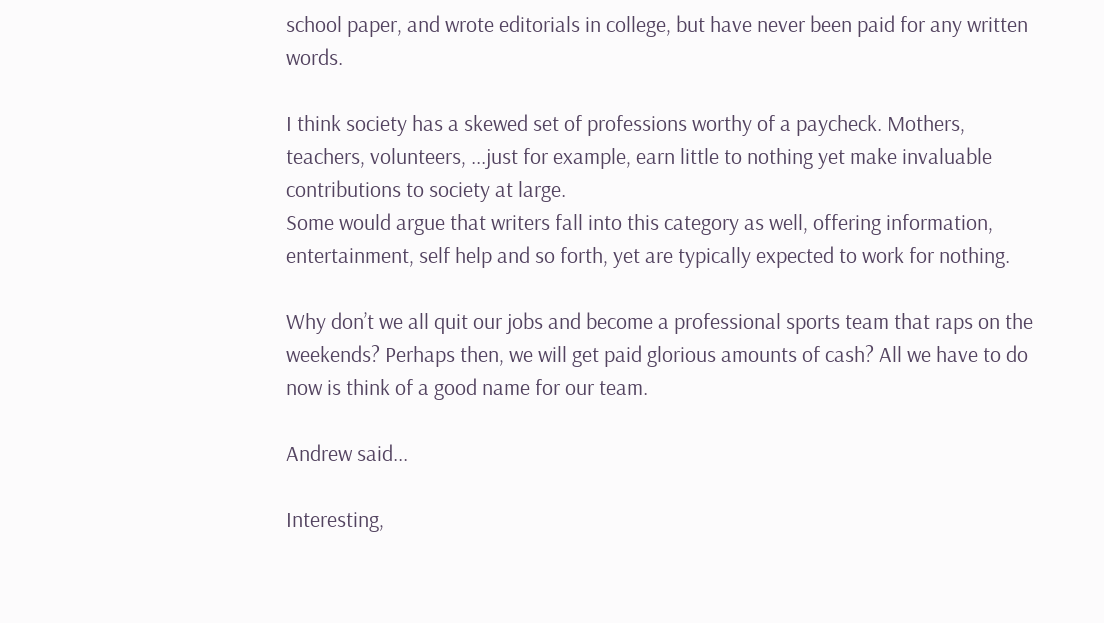school paper, and wrote editorials in college, but have never been paid for any written words.

I think society has a skewed set of professions worthy of a paycheck. Mothers, teachers, volunteers, ...just for example, earn little to nothing yet make invaluable contributions to society at large.
Some would argue that writers fall into this category as well, offering information, entertainment, self help and so forth, yet are typically expected to work for nothing.

Why don’t we all quit our jobs and become a professional sports team that raps on the weekends? Perhaps then, we will get paid glorious amounts of cash? All we have to do now is think of a good name for our team.

Andrew said...

Interesting,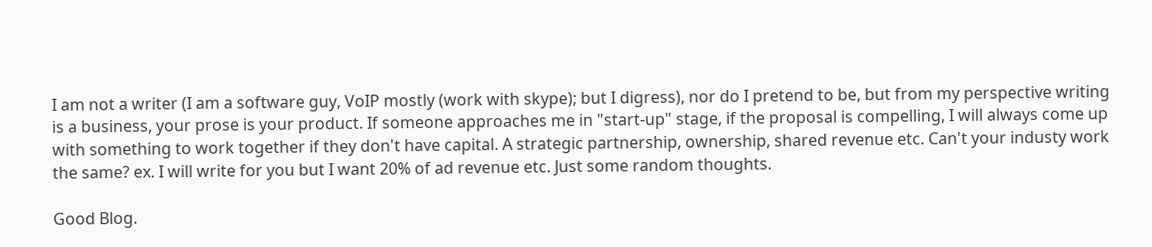I am not a writer (I am a software guy, VoIP mostly (work with skype); but I digress), nor do I pretend to be, but from my perspective writing is a business, your prose is your product. If someone approaches me in "start-up" stage, if the proposal is compelling, I will always come up with something to work together if they don't have capital. A strategic partnership, ownership, shared revenue etc. Can't your industy work the same? ex. I will write for you but I want 20% of ad revenue etc. Just some random thoughts.

Good Blog.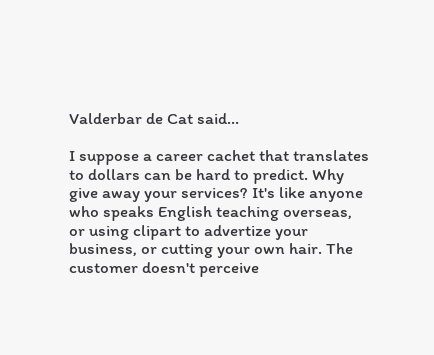Valderbar de Cat said...

I suppose a career cachet that translates to dollars can be hard to predict. Why give away your services? It's like anyone who speaks English teaching overseas, or using clipart to advertize your business, or cutting your own hair. The customer doesn't perceive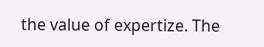the value of expertize. The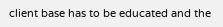client base has to be educated and the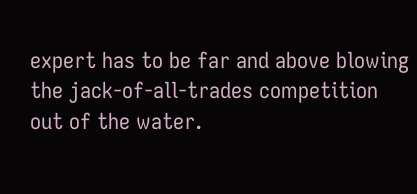expert has to be far and above blowing the jack-of-all-trades competition out of the water.